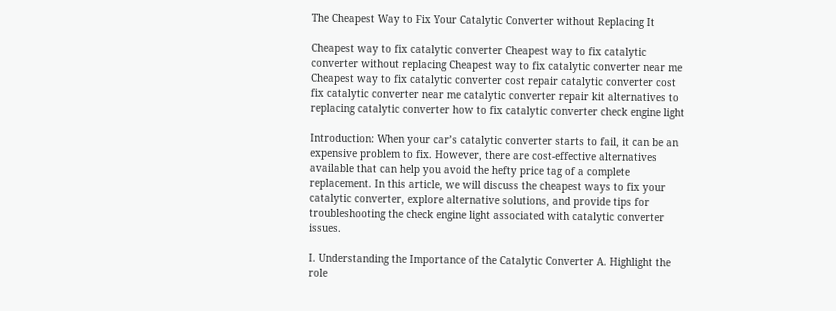The Cheapest Way to Fix Your Catalytic Converter without Replacing It

Cheapest way to fix catalytic converter Cheapest way to fix catalytic converter without replacing Cheapest way to fix catalytic converter near me Cheapest way to fix catalytic converter cost repair catalytic converter cost fix catalytic converter near me catalytic converter repair kit alternatives to replacing catalytic converter how to fix catalytic converter check engine light

Introduction: When your car’s catalytic converter starts to fail, it can be an expensive problem to fix. However, there are cost-effective alternatives available that can help you avoid the hefty price tag of a complete replacement. In this article, we will discuss the cheapest ways to fix your catalytic converter, explore alternative solutions, and provide tips for troubleshooting the check engine light associated with catalytic converter issues.

I. Understanding the Importance of the Catalytic Converter A. Highlight the role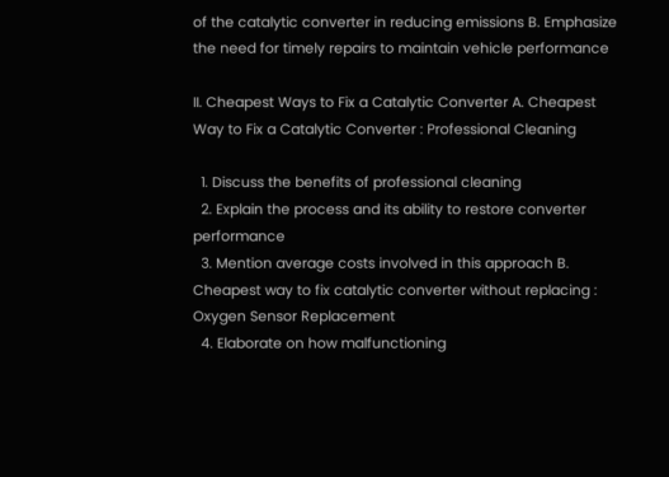of the catalytic converter in reducing emissions B. Emphasize the need for timely repairs to maintain vehicle performance

II. Cheapest Ways to Fix a Catalytic Converter A. Cheapest Way to Fix a Catalytic Converter : Professional Cleaning

  1. Discuss the benefits of professional cleaning
  2. Explain the process and its ability to restore converter performance
  3. Mention average costs involved in this approach B. Cheapest way to fix catalytic converter without replacing : Oxygen Sensor Replacement
  4. Elaborate on how malfunctioning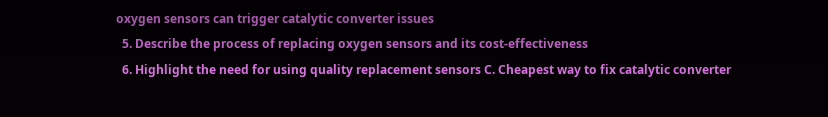oxygen sensors can trigger catalytic converter issues
  5. Describe the process of replacing oxygen sensors and its cost-effectiveness
  6. Highlight the need for using quality replacement sensors C. Cheapest way to fix catalytic converter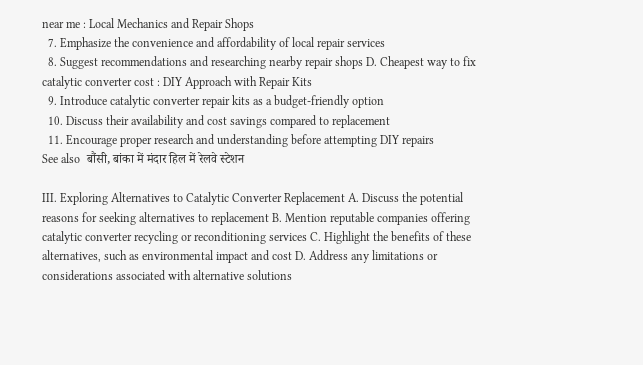near me : Local Mechanics and Repair Shops
  7. Emphasize the convenience and affordability of local repair services
  8. Suggest recommendations and researching nearby repair shops D. Cheapest way to fix catalytic converter cost : DIY Approach with Repair Kits
  9. Introduce catalytic converter repair kits as a budget-friendly option
  10. Discuss their availability and cost savings compared to replacement
  11. Encourage proper research and understanding before attempting DIY repairs
See also  बौंसी, बांका में मंदार हिल में रेलवे स्टेशन

III. Exploring Alternatives to Catalytic Converter Replacement A. Discuss the potential reasons for seeking alternatives to replacement B. Mention reputable companies offering catalytic converter recycling or reconditioning services C. Highlight the benefits of these alternatives, such as environmental impact and cost D. Address any limitations or considerations associated with alternative solutions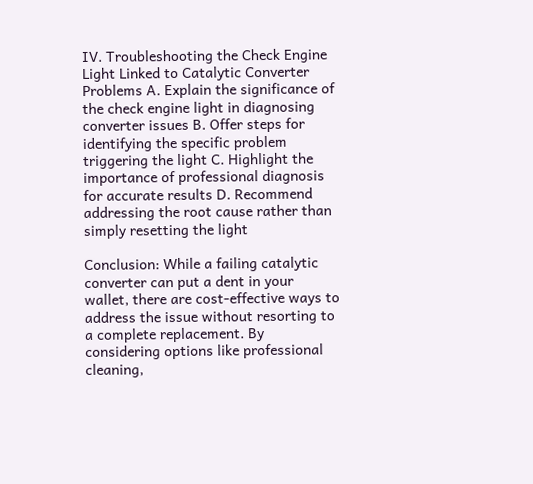IV. Troubleshooting the Check Engine Light Linked to Catalytic Converter Problems A. Explain the significance of the check engine light in diagnosing converter issues B. Offer steps for identifying the specific problem triggering the light C. Highlight the importance of professional diagnosis for accurate results D. Recommend addressing the root cause rather than simply resetting the light

Conclusion: While a failing catalytic converter can put a dent in your wallet, there are cost-effective ways to address the issue without resorting to a complete replacement. By considering options like professional cleaning,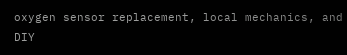oxygen sensor replacement, local mechanics, and DIY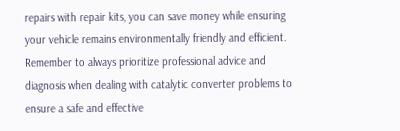repairs with repair kits, you can save money while ensuring your vehicle remains environmentally friendly and efficient. Remember to always prioritize professional advice and diagnosis when dealing with catalytic converter problems to ensure a safe and effective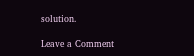solution.

Leave a Comment